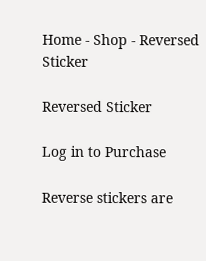Home - Shop - Reversed Sticker

Reversed Sticker

Log in to Purchase

Reverse stickers are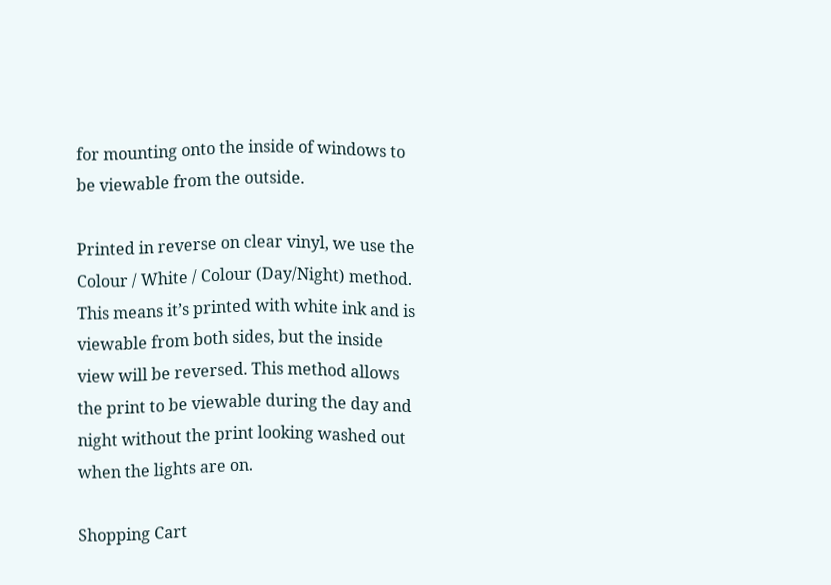for mounting onto the inside of windows to be viewable from the outside.

Printed in reverse on clear vinyl, we use the Colour / White / Colour (Day/Night) method. This means it’s printed with white ink and is viewable from both sides, but the inside view will be reversed. This method allows the print to be viewable during the day and night without the print looking washed out when the lights are on.

Shopping Cart